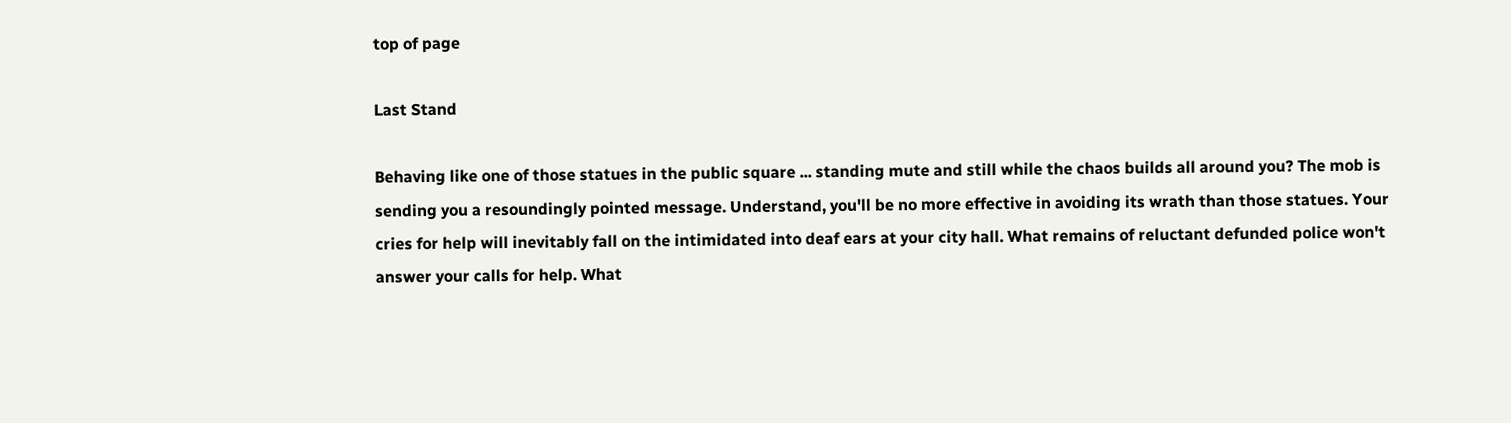top of page

Last Stand

Behaving like one of those statues in the public square ... standing mute and still while the chaos builds all around you? The mob is sending you a resoundingly pointed message. Understand, you'll be no more effective in avoiding its wrath than those statues. Your cries for help will inevitably fall on the intimidated into deaf ears at your city hall. What remains of reluctant defunded police won't answer your calls for help. What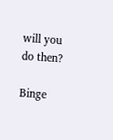will you do then?

Binge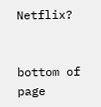Netflix?


bottom of page